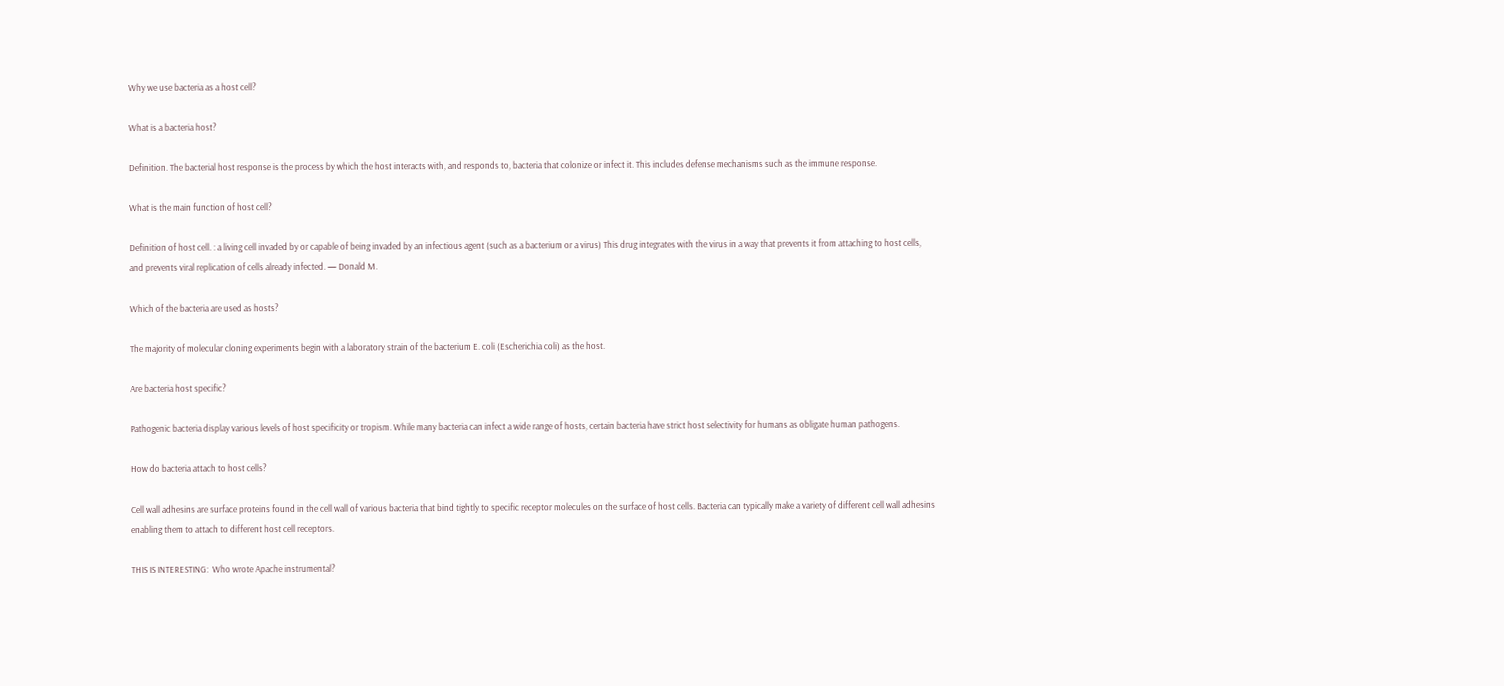Why we use bacteria as a host cell?

What is a bacteria host?

Definition. The bacterial host response is the process by which the host interacts with, and responds to, bacteria that colonize or infect it. This includes defense mechanisms such as the immune response.

What is the main function of host cell?

Definition of host cell. : a living cell invaded by or capable of being invaded by an infectious agent (such as a bacterium or a virus) This drug integrates with the virus in a way that prevents it from attaching to host cells, and prevents viral replication of cells already infected. — Donald M.

Which of the bacteria are used as hosts?

The majority of molecular cloning experiments begin with a laboratory strain of the bacterium E. coli (Escherichia coli) as the host.

Are bacteria host specific?

Pathogenic bacteria display various levels of host specificity or tropism. While many bacteria can infect a wide range of hosts, certain bacteria have strict host selectivity for humans as obligate human pathogens.

How do bacteria attach to host cells?

Cell wall adhesins are surface proteins found in the cell wall of various bacteria that bind tightly to specific receptor molecules on the surface of host cells. Bacteria can typically make a variety of different cell wall adhesins enabling them to attach to different host cell receptors.

THIS IS INTERESTING:  Who wrote Apache instrumental?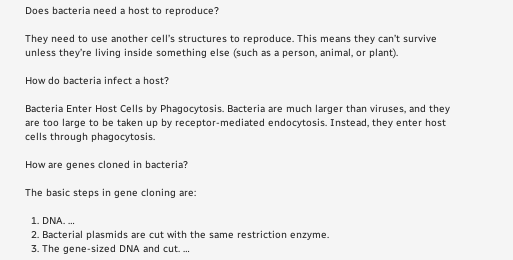Does bacteria need a host to reproduce?

They need to use another cell’s structures to reproduce. This means they can’t survive unless they’re living inside something else (such as a person, animal, or plant).

How do bacteria infect a host?

Bacteria Enter Host Cells by Phagocytosis. Bacteria are much larger than viruses, and they are too large to be taken up by receptor-mediated endocytosis. Instead, they enter host cells through phagocytosis.

How are genes cloned in bacteria?

The basic steps in gene cloning are:

  1. DNA. …
  2. Bacterial plasmids are cut with the same restriction enzyme.
  3. The gene-sized DNA and cut. …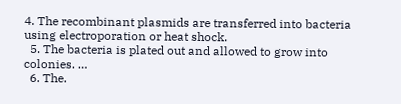4. The recombinant plasmids are transferred into bacteria using electroporation or heat shock.
  5. The bacteria is plated out and allowed to grow into colonies. …
  6. The.